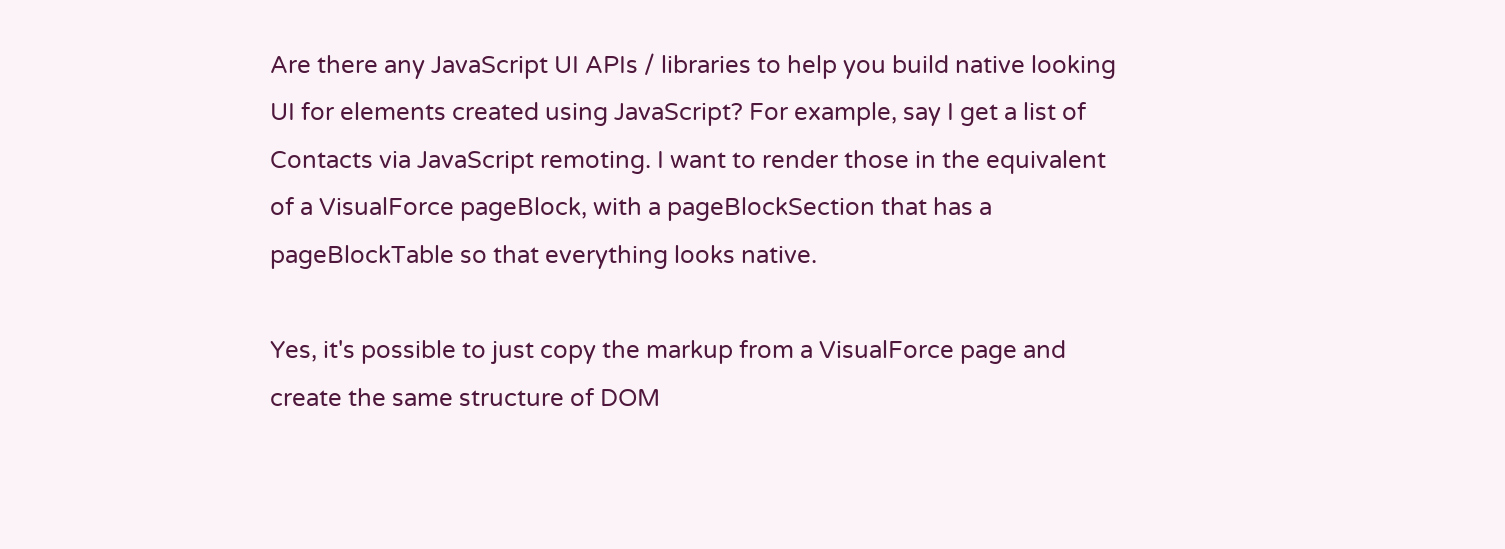Are there any JavaScript UI APIs / libraries to help you build native looking UI for elements created using JavaScript? For example, say I get a list of Contacts via JavaScript remoting. I want to render those in the equivalent of a VisualForce pageBlock, with a pageBlockSection that has a pageBlockTable so that everything looks native.

Yes, it's possible to just copy the markup from a VisualForce page and create the same structure of DOM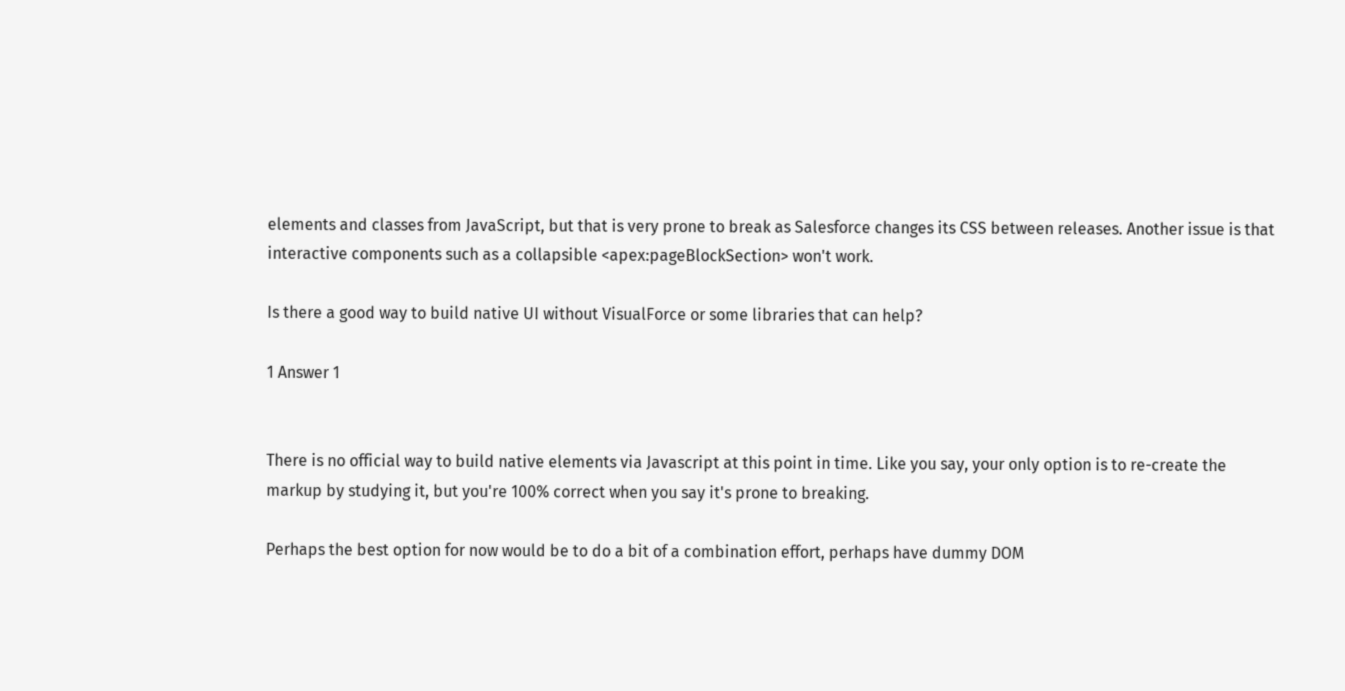elements and classes from JavaScript, but that is very prone to break as Salesforce changes its CSS between releases. Another issue is that interactive components such as a collapsible <apex:pageBlockSection> won't work.

Is there a good way to build native UI without VisualForce or some libraries that can help?

1 Answer 1


There is no official way to build native elements via Javascript at this point in time. Like you say, your only option is to re-create the markup by studying it, but you're 100% correct when you say it's prone to breaking.

Perhaps the best option for now would be to do a bit of a combination effort, perhaps have dummy DOM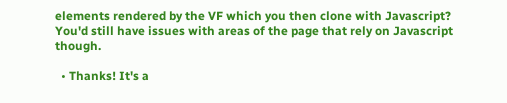elements rendered by the VF which you then clone with Javascript? You'd still have issues with areas of the page that rely on Javascript though.

  • Thanks! It's a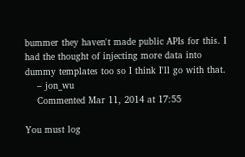bummer they haven't made public APIs for this. I had the thought of injecting more data into dummy templates too so I think I'll go with that.
    – jon_wu
    Commented Mar 11, 2014 at 17:55

You must log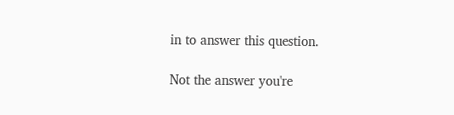in to answer this question.

Not the answer you're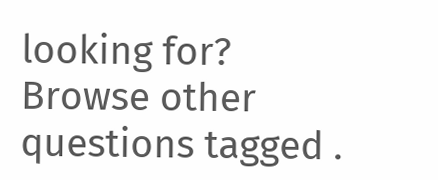looking for? Browse other questions tagged .